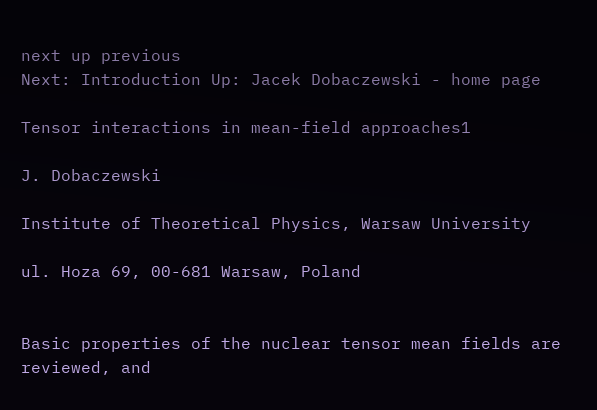next up previous
Next: Introduction Up: Jacek Dobaczewski - home page

Tensor interactions in mean-field approaches1

J. Dobaczewski

Institute of Theoretical Physics, Warsaw University

ul. Hoza 69, 00-681 Warsaw, Poland


Basic properties of the nuclear tensor mean fields are reviewed, and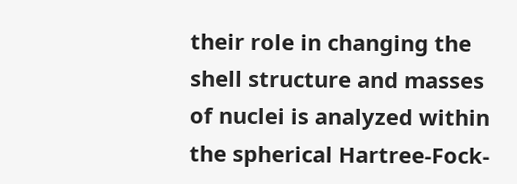their role in changing the shell structure and masses of nuclei is analyzed within the spherical Hartree-Fock-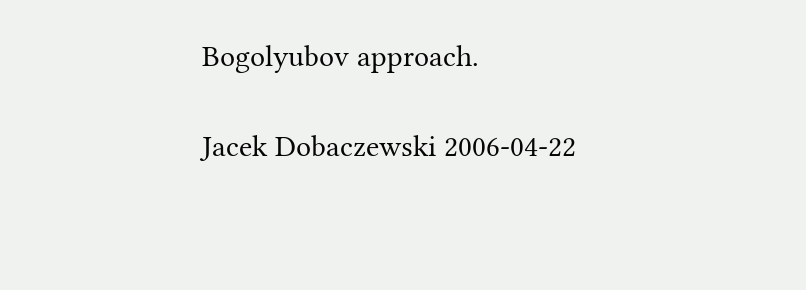Bogolyubov approach.

Jacek Dobaczewski 2006-04-22